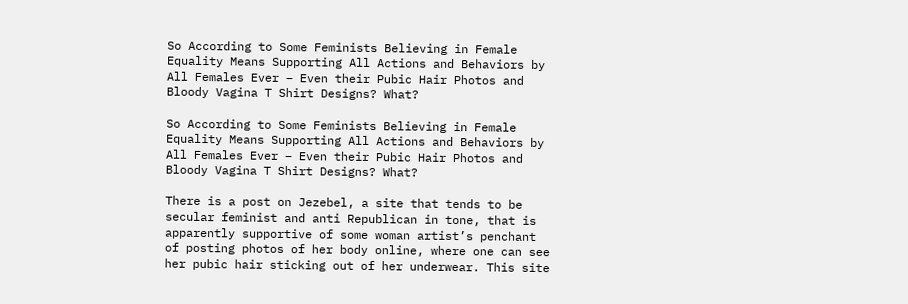So According to Some Feminists Believing in Female Equality Means Supporting All Actions and Behaviors by All Females Ever – Even their Pubic Hair Photos and Bloody Vagina T Shirt Designs? What?

So According to Some Feminists Believing in Female Equality Means Supporting All Actions and Behaviors by All Females Ever – Even their Pubic Hair Photos and Bloody Vagina T Shirt Designs? What?

There is a post on Jezebel, a site that tends to be secular feminist and anti Republican in tone, that is apparently supportive of some woman artist’s penchant of posting photos of her body online, where one can see her pubic hair sticking out of her underwear. This site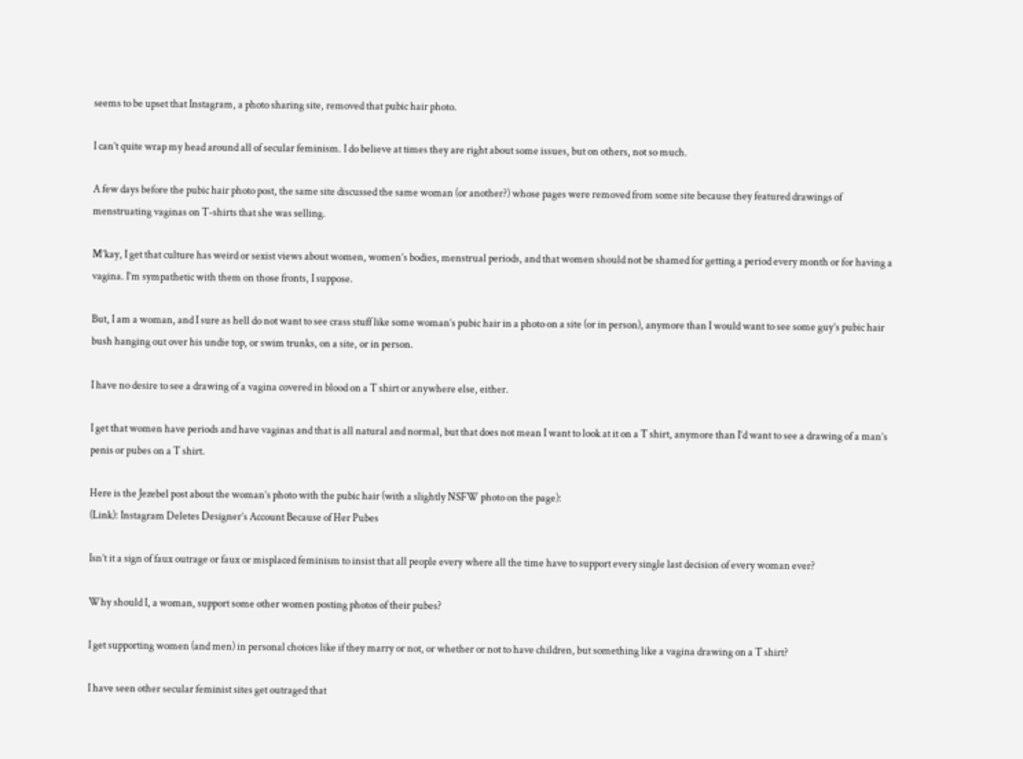seems to be upset that Instagram, a photo sharing site, removed that pubic hair photo.

I can’t quite wrap my head around all of secular feminism. I do believe at times they are right about some issues, but on others, not so much.

A few days before the pubic hair photo post, the same site discussed the same woman (or another?) whose pages were removed from some site because they featured drawings of menstruating vaginas on T-shirts that she was selling.

M’kay, I get that culture has weird or sexist views about women, women’s bodies, menstrual periods, and that women should not be shamed for getting a period every month or for having a vagina. I’m sympathetic with them on those fronts, I suppose.

But, I am a woman, and I sure as hell do not want to see crass stuff like some woman’s pubic hair in a photo on a site (or in person), anymore than I would want to see some guy’s pubic hair bush hanging out over his undie top, or swim trunks, on a site, or in person.

I have no desire to see a drawing of a vagina covered in blood on a T shirt or anywhere else, either.

I get that women have periods and have vaginas and that is all natural and normal, but that does not mean I want to look at it on a T shirt, anymore than I’d want to see a drawing of a man’s penis or pubes on a T shirt.

Here is the Jezebel post about the woman’s photo with the pubic hair (with a slightly NSFW photo on the page):
(Link): Instagram Deletes Designer’s Account Because of Her Pubes

Isn’t it a sign of faux outrage or faux or misplaced feminism to insist that all people every where all the time have to support every single last decision of every woman ever?

Why should I, a woman, support some other women posting photos of their pubes?

I get supporting women (and men) in personal choices like if they marry or not, or whether or not to have children, but something like a vagina drawing on a T shirt?

I have seen other secular feminist sites get outraged that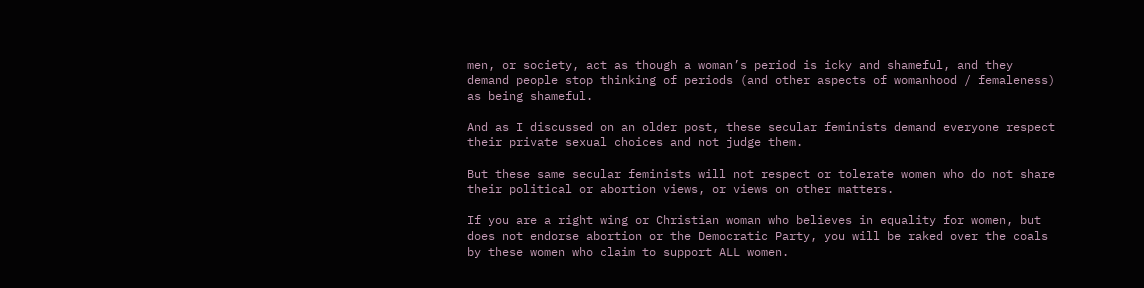men, or society, act as though a woman’s period is icky and shameful, and they demand people stop thinking of periods (and other aspects of womanhood / femaleness) as being shameful.

And as I discussed on an older post, these secular feminists demand everyone respect their private sexual choices and not judge them.

But these same secular feminists will not respect or tolerate women who do not share their political or abortion views, or views on other matters.

If you are a right wing or Christian woman who believes in equality for women, but does not endorse abortion or the Democratic Party, you will be raked over the coals by these women who claim to support ALL women.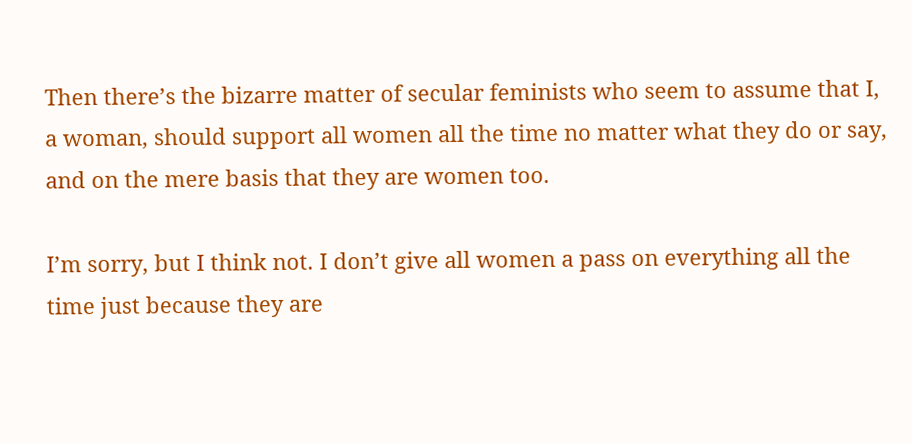Then there’s the bizarre matter of secular feminists who seem to assume that I, a woman, should support all women all the time no matter what they do or say, and on the mere basis that they are women too.

I’m sorry, but I think not. I don’t give all women a pass on everything all the time just because they are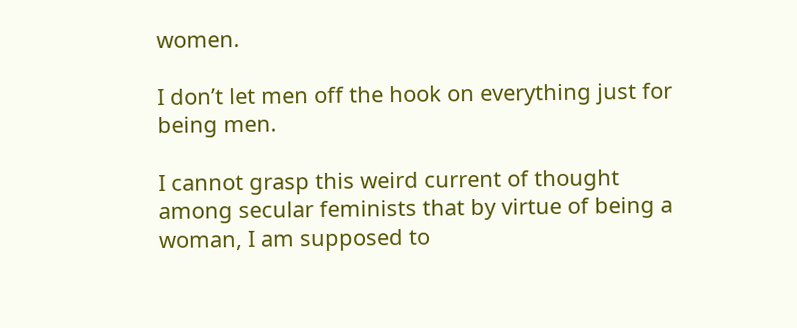women.

I don’t let men off the hook on everything just for being men.

I cannot grasp this weird current of thought among secular feminists that by virtue of being a woman, I am supposed to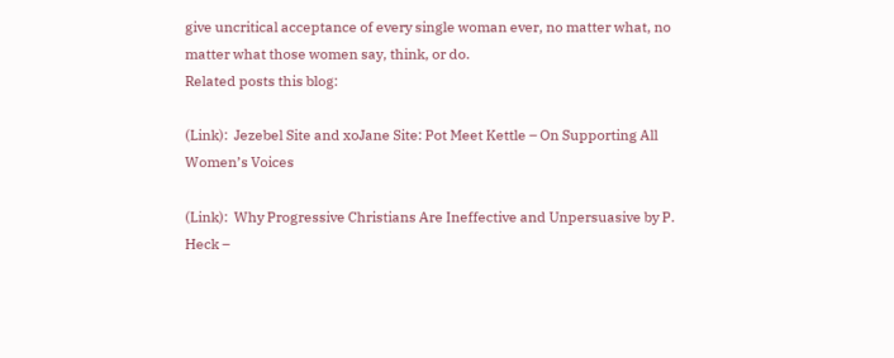give uncritical acceptance of every single woman ever, no matter what, no matter what those women say, think, or do.
Related posts this blog:

(Link):  Jezebel Site and xoJane Site: Pot Meet Kettle – On Supporting All Women’s Voices

(Link):  Why Progressive Christians Are Ineffective and Unpersuasive by P. Heck –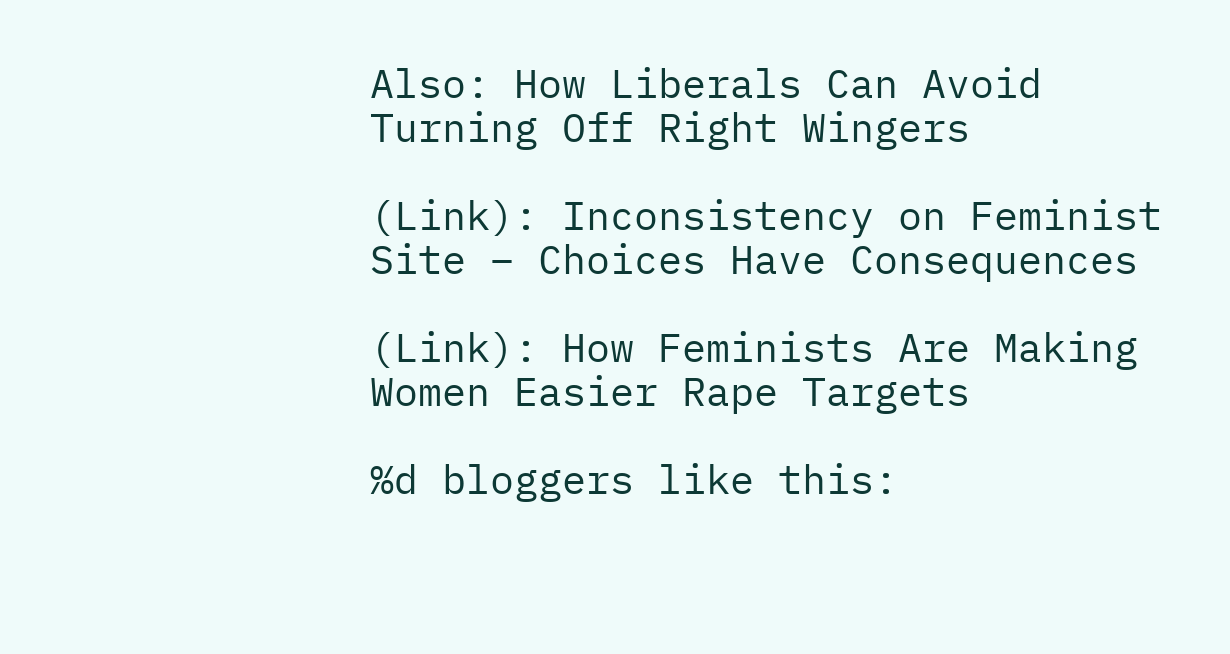Also: How Liberals Can Avoid Turning Off Right Wingers

(Link): Inconsistency on Feminist Site – Choices Have Consequences

(Link): How Feminists Are Making Women Easier Rape Targets

%d bloggers like this: